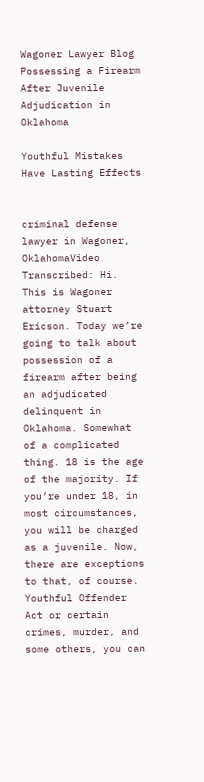Wagoner Lawyer Blog Possessing a Firearm After Juvenile Adjudication in Oklahoma

Youthful Mistakes Have Lasting Effects


criminal defense lawyer in Wagoner, OklahomaVideo Transcribed: Hi. This is Wagoner attorney Stuart Ericson. Today we’re going to talk about possession of a firearm after being an adjudicated delinquent in Oklahoma. Somewhat of a complicated thing. 18 is the age of the majority. If you’re under 18, in most circumstances, you will be charged as a juvenile. Now, there are exceptions to that, of course. Youthful Offender Act or certain crimes, murder, and some others, you can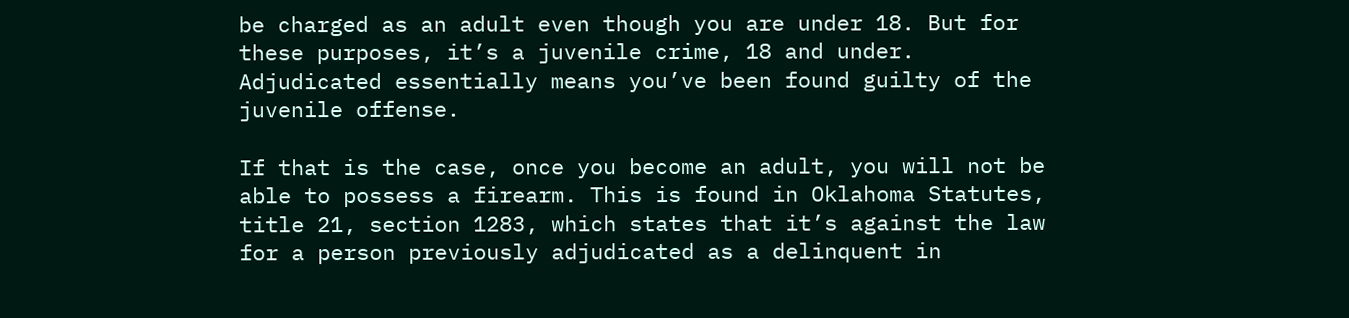be charged as an adult even though you are under 18. But for these purposes, it’s a juvenile crime, 18 and under. Adjudicated essentially means you’ve been found guilty of the juvenile offense.

If that is the case, once you become an adult, you will not be able to possess a firearm. This is found in Oklahoma Statutes, title 21, section 1283, which states that it’s against the law for a person previously adjudicated as a delinquent in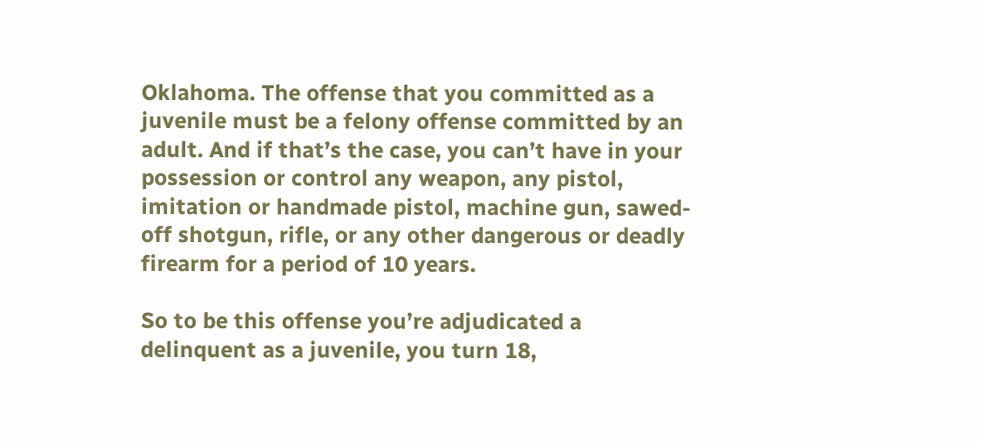Oklahoma. The offense that you committed as a juvenile must be a felony offense committed by an adult. And if that’s the case, you can’t have in your possession or control any weapon, any pistol, imitation or handmade pistol, machine gun, sawed-off shotgun, rifle, or any other dangerous or deadly firearm for a period of 10 years.

So to be this offense you’re adjudicated a delinquent as a juvenile, you turn 18,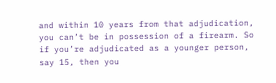and within 10 years from that adjudication, you can’t be in possession of a firearm. So if you’re adjudicated as a younger person, say 15, then you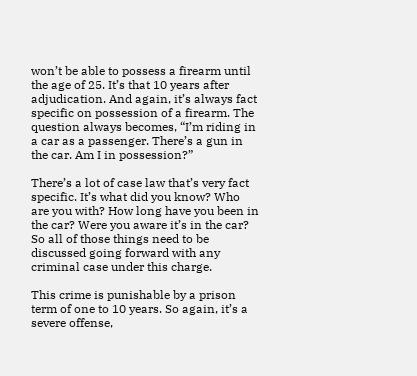won’t be able to possess a firearm until the age of 25. It’s that 10 years after adjudication. And again, it’s always fact specific on possession of a firearm. The question always becomes, “I’m riding in a car as a passenger. There’s a gun in the car. Am I in possession?”

There’s a lot of case law that’s very fact specific. It’s what did you know? Who are you with? How long have you been in the car? Were you aware it’s in the car? So all of those things need to be discussed going forward with any criminal case under this charge.

This crime is punishable by a prison term of one to 10 years. So again, it’s a severe offense,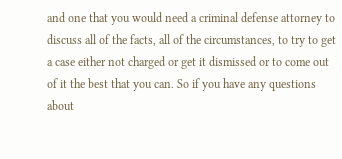and one that you would need a criminal defense attorney to discuss all of the facts, all of the circumstances, to try to get a case either not charged or get it dismissed or to come out of it the best that you can. So if you have any questions about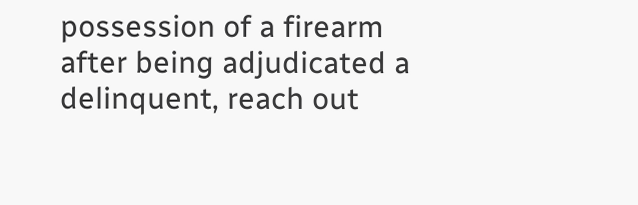possession of a firearm after being adjudicated a delinquent, reach out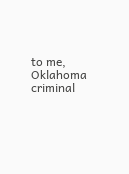to me, Oklahoma criminal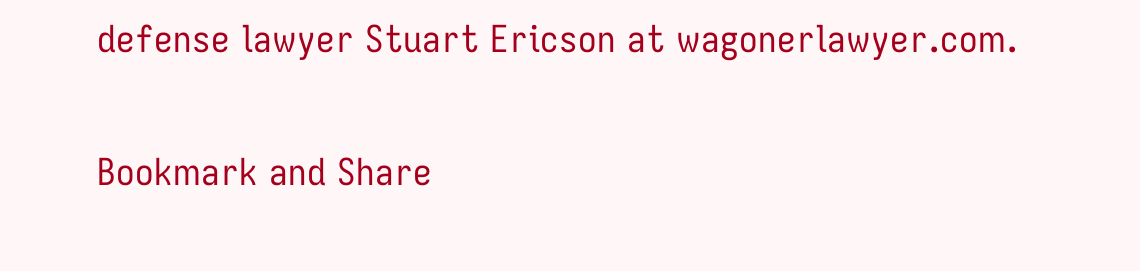defense lawyer Stuart Ericson at wagonerlawyer.com.


Bookmark and Share